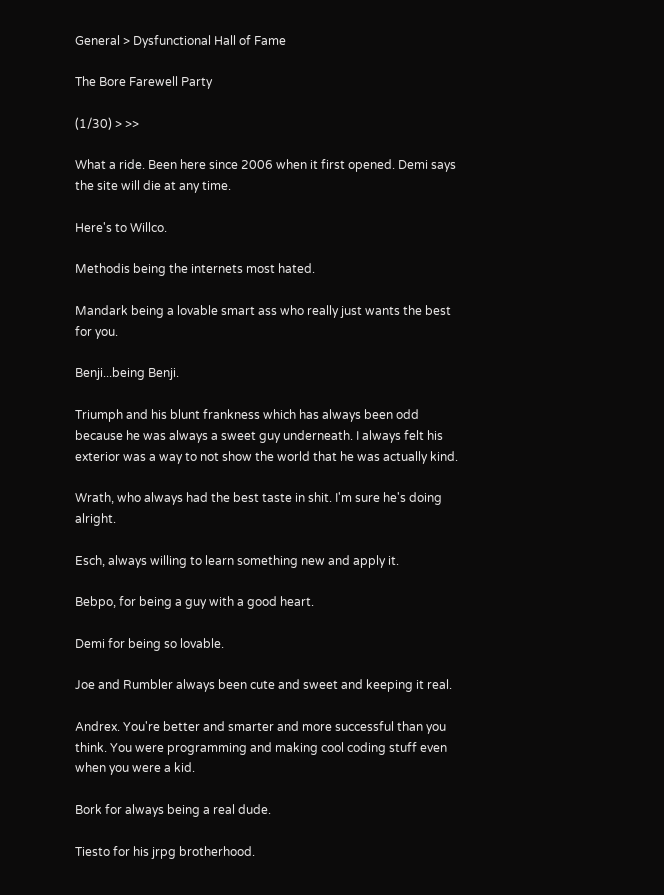General > Dysfunctional Hall of Fame

The Bore Farewell Party

(1/30) > >>

What a ride. Been here since 2006 when it first opened. Demi says the site will die at any time.

Here's to Willco.

Methodis being the internets most hated.

Mandark being a lovable smart ass who really just wants the best for you.

Benji...being Benji.

Triumph and his blunt frankness which has always been odd because he was always a sweet guy underneath. I always felt his exterior was a way to not show the world that he was actually kind.

Wrath, who always had the best taste in shit. I'm sure he's doing alright.

Esch, always willing to learn something new and apply it.

Bebpo, for being a guy with a good heart.

Demi for being so lovable.

Joe and Rumbler always been cute and sweet and keeping it real.

Andrex. You're better and smarter and more successful than you think. You were programming and making cool coding stuff even when you were a kid.

Bork for always being a real dude.

Tiesto for his jrpg brotherhood.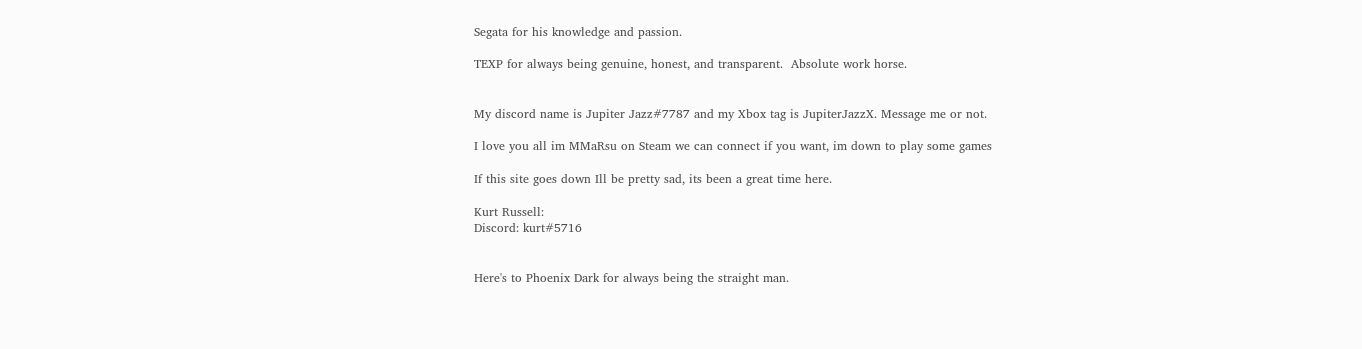Segata for his knowledge and passion.

TEXP for always being genuine, honest, and transparent.  Absolute work horse.


My discord name is Jupiter Jazz#7787 and my Xbox tag is JupiterJazzX. Message me or not.

I love you all im MMaRsu on Steam we can connect if you want, im down to play some games

If this site goes down Ill be pretty sad, its been a great time here.

Kurt Russell:
Discord: kurt#5716


Here's to Phoenix Dark for always being the straight man.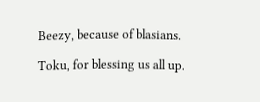Beezy, because of blasians.

Toku, for blessing us all up.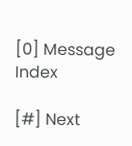[0] Message Index

[#] Next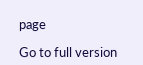page

Go to full version